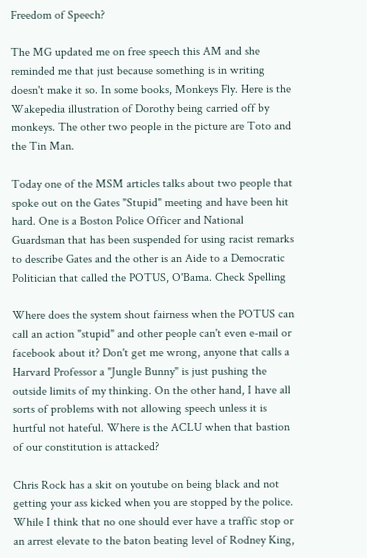Freedom of Speech?

The MG updated me on free speech this AM and she reminded me that just because something is in writing doesn't make it so. In some books, Monkeys Fly. Here is the Wakepedia illustration of Dorothy being carried off by monkeys. The other two people in the picture are Toto and the Tin Man.

Today one of the MSM articles talks about two people that spoke out on the Gates "Stupid" meeting and have been hit hard. One is a Boston Police Officer and National Guardsman that has been suspended for using racist remarks to describe Gates and the other is an Aide to a Democratic Politician that called the POTUS, O'Bama. Check Spelling

Where does the system shout fairness when the POTUS can call an action "stupid" and other people can't even e-mail or facebook about it? Don't get me wrong, anyone that calls a Harvard Professor a "Jungle Bunny" is just pushing the outside limits of my thinking. On the other hand, I have all sorts of problems with not allowing speech unless it is hurtful not hateful. Where is the ACLU when that bastion of our constitution is attacked?

Chris Rock has a skit on youtube on being black and not getting your ass kicked when you are stopped by the police. While I think that no one should ever have a traffic stop or an arrest elevate to the baton beating level of Rodney King,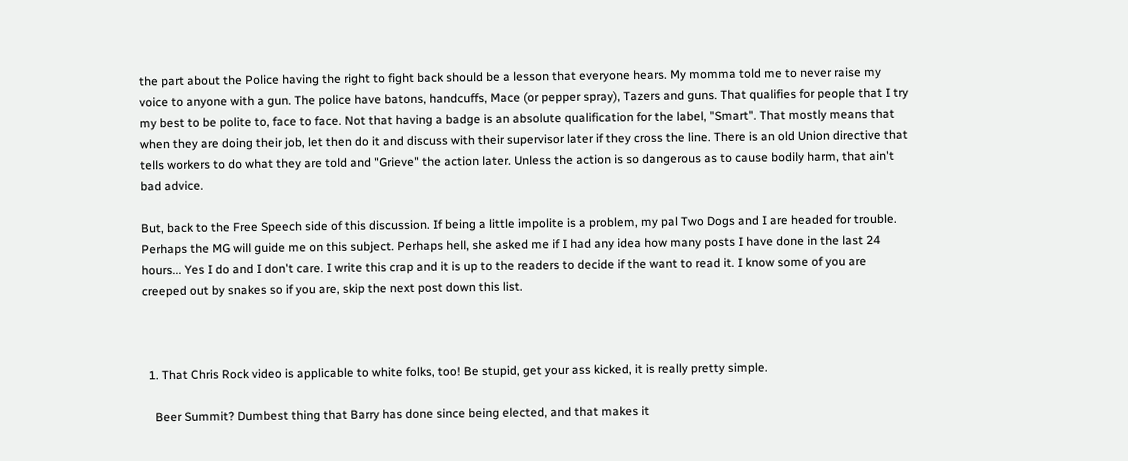the part about the Police having the right to fight back should be a lesson that everyone hears. My momma told me to never raise my voice to anyone with a gun. The police have batons, handcuffs, Mace (or pepper spray), Tazers and guns. That qualifies for people that I try my best to be polite to, face to face. Not that having a badge is an absolute qualification for the label, "Smart". That mostly means that when they are doing their job, let then do it and discuss with their supervisor later if they cross the line. There is an old Union directive that tells workers to do what they are told and "Grieve" the action later. Unless the action is so dangerous as to cause bodily harm, that ain't bad advice.

But, back to the Free Speech side of this discussion. If being a little impolite is a problem, my pal Two Dogs and I are headed for trouble. Perhaps the MG will guide me on this subject. Perhaps hell, she asked me if I had any idea how many posts I have done in the last 24 hours... Yes I do and I don't care. I write this crap and it is up to the readers to decide if the want to read it. I know some of you are creeped out by snakes so if you are, skip the next post down this list.



  1. That Chris Rock video is applicable to white folks, too! Be stupid, get your ass kicked, it is really pretty simple.

    Beer Summit? Dumbest thing that Barry has done since being elected, and that makes it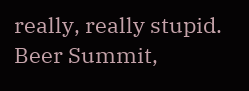really, really stupid. Beer Summit,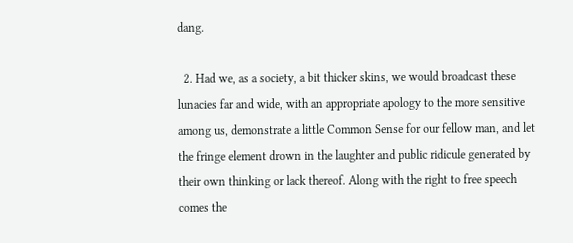dang.

  2. Had we, as a society, a bit thicker skins, we would broadcast these lunacies far and wide, with an appropriate apology to the more sensitive among us, demonstrate a little Common Sense for our fellow man, and let the fringe element drown in the laughter and public ridicule generated by their own thinking or lack thereof. Along with the right to free speech comes the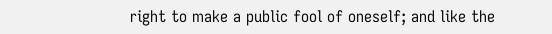right to make a public fool of oneself; and like the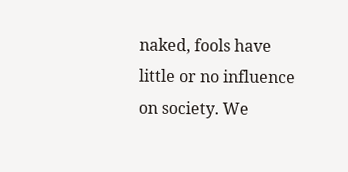naked, fools have little or no influence on society. We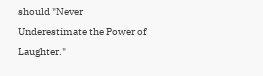should "Never Underestimate the Power of Laughter."